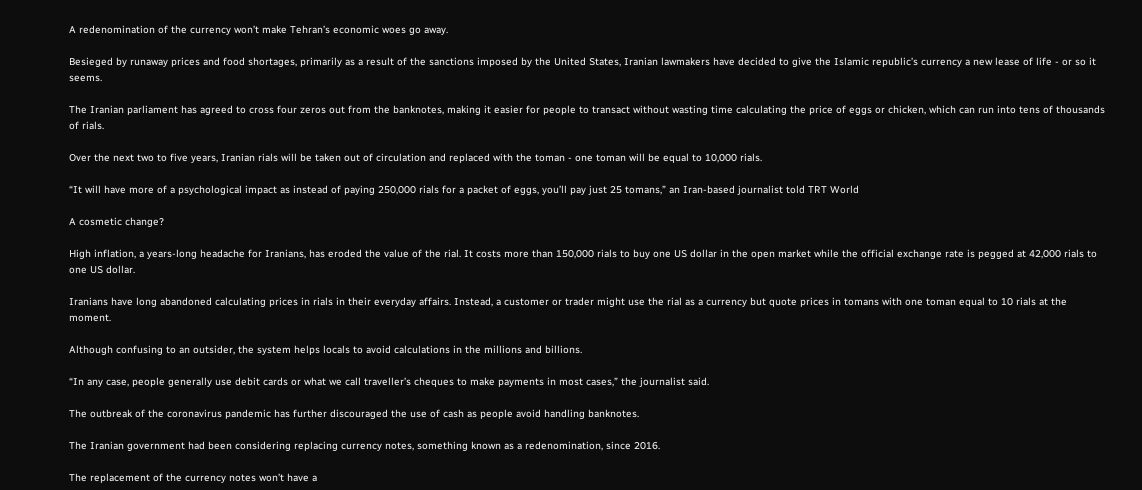A redenomination of the currency won’t make Tehran’s economic woes go away.

Besieged by runaway prices and food shortages, primarily as a result of the sanctions imposed by the United States, Iranian lawmakers have decided to give the Islamic republic’s currency a new lease of life - or so it seems.

The Iranian parliament has agreed to cross four zeros out from the banknotes, making it easier for people to transact without wasting time calculating the price of eggs or chicken, which can run into tens of thousands of rials.

Over the next two to five years, Iranian rials will be taken out of circulation and replaced with the toman - one toman will be equal to 10,000 rials.

“It will have more of a psychological impact as instead of paying 250,000 rials for a packet of eggs, you’ll pay just 25 tomans,” an Iran-based journalist told TRT World

A cosmetic change?

High inflation, a years-long headache for Iranians, has eroded the value of the rial. It costs more than 150,000 rials to buy one US dollar in the open market while the official exchange rate is pegged at 42,000 rials to one US dollar.

Iranians have long abandoned calculating prices in rials in their everyday affairs. Instead, a customer or trader might use the rial as a currency but quote prices in tomans with one toman equal to 10 rials at the moment.

Although confusing to an outsider, the system helps locals to avoid calculations in the millions and billions.

“In any case, people generally use debit cards or what we call traveller’s cheques to make payments in most cases,” the journalist said.

The outbreak of the coronavirus pandemic has further discouraged the use of cash as people avoid handling banknotes.

The Iranian government had been considering replacing currency notes, something known as a redenomination, since 2016.

The replacement of the currency notes won’t have a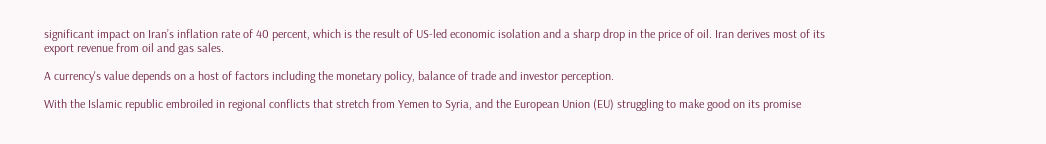significant impact on Iran’s inflation rate of 40 percent, which is the result of US-led economic isolation and a sharp drop in the price of oil. Iran derives most of its export revenue from oil and gas sales.

A currency's value depends on a host of factors including the monetary policy, balance of trade and investor perception.

With the Islamic republic embroiled in regional conflicts that stretch from Yemen to Syria, and the European Union (EU) struggling to make good on its promise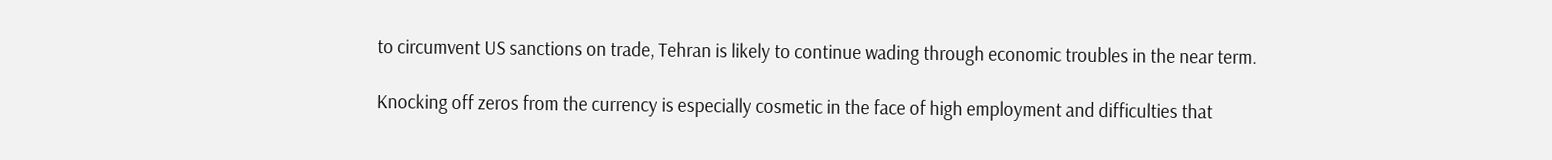to circumvent US sanctions on trade, Tehran is likely to continue wading through economic troubles in the near term.

Knocking off zeros from the currency is especially cosmetic in the face of high employment and difficulties that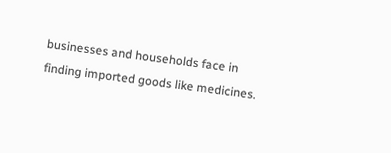businesses and households face in finding imported goods like medicines.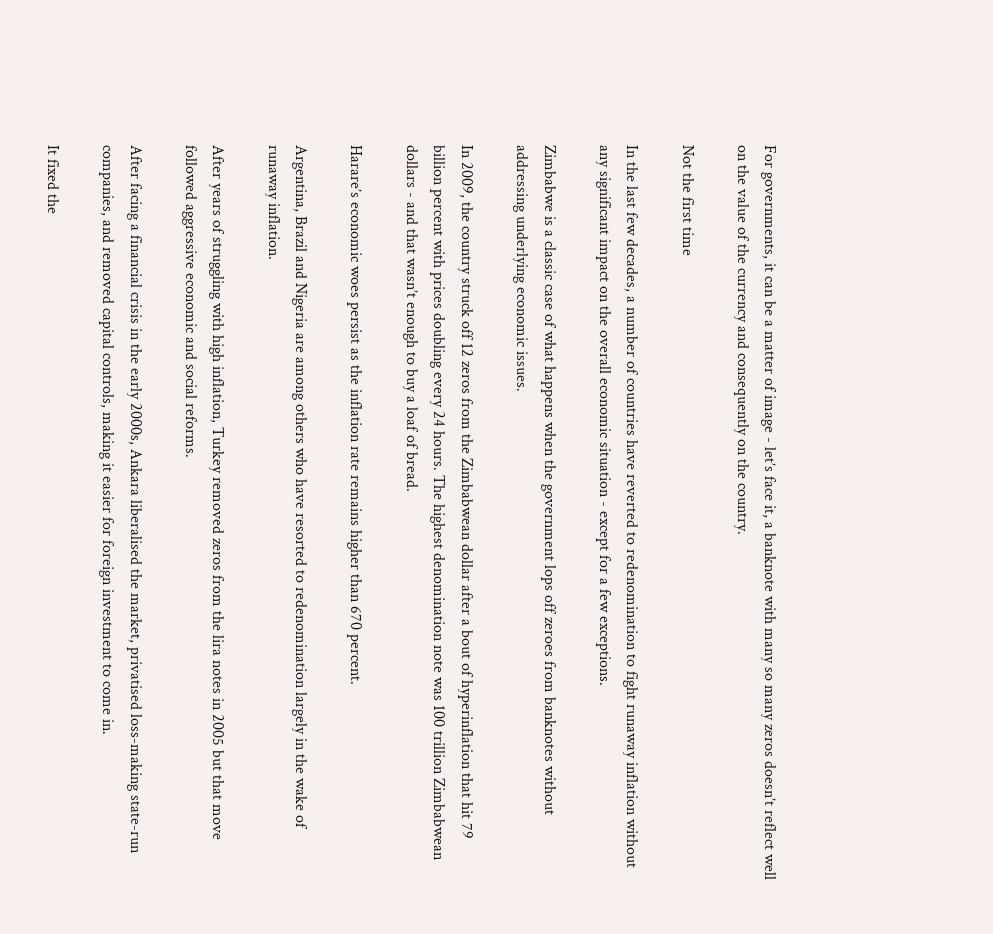For governments, it can be a matter of image - let’s face it, a banknote with many so many zeros doesn’t reflect well on the value of the currency and consequently on the country.

Not the first time

In the last few decades, a number of countries have reverted to redenomination to fight runaway inflation without any significant impact on the overall economic situation - except for a few exceptions.

Zimbabwe is a classic case of what happens when the government lops off zeroes from banknotes without addressing underlying economic issues.

In 2009, the country struck off 12 zeros from the Zimbabwean dollar after a bout of hyperinflation that hit 79 billion percent with prices doubling every 24 hours. The highest denomination note was 100 trillion Zimbabwean dollars - and that wasn’t enough to buy a loaf of bread.

Harare’s economic woes persist as the inflation rate remains higher than 670 percent.

Argentina, Brazil and Nigeria are among others who have resorted to redenomination largely in the wake of runaway inflation.

After years of struggling with high inflation, Turkey removed zeros from the lira notes in 2005 but that move followed aggressive economic and social reforms.

After facing a financial crisis in the early 2000s, Ankara liberalised the market, privatised loss-making state-run companies, and removed capital controls, making it easier for foreign investment to come in.

It fixed the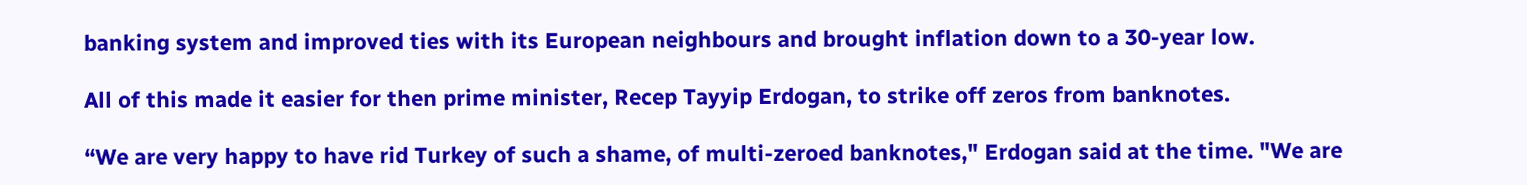banking system and improved ties with its European neighbours and brought inflation down to a 30-year low.

All of this made it easier for then prime minister, Recep Tayyip Erdogan, to strike off zeros from banknotes.

“We are very happy to have rid Turkey of such a shame, of multi-zeroed banknotes," Erdogan said at the time. "We are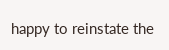happy to reinstate the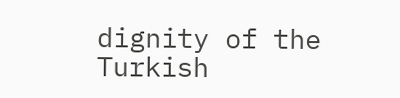dignity of the Turkish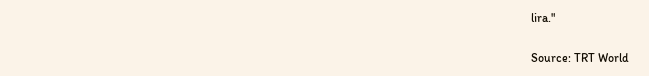lira."

Source: TRT World